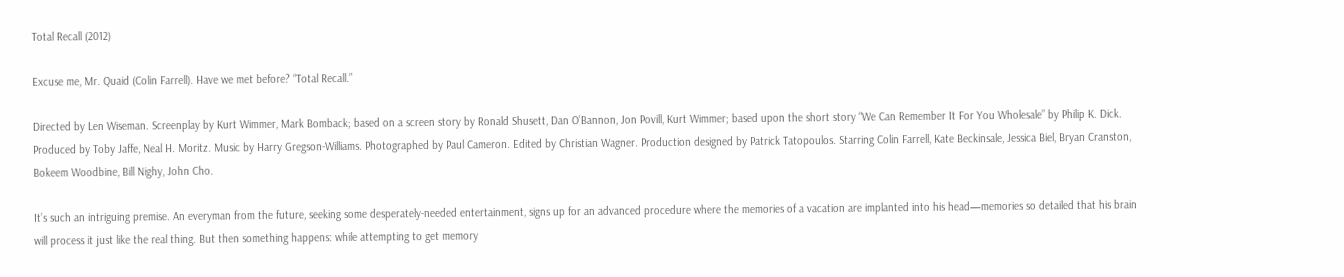Total Recall (2012)

Excuse me, Mr. Quaid (Colin Farrell). Have we met before? “Total Recall.”

Directed by Len Wiseman. Screenplay by Kurt Wimmer, Mark Bomback; based on a screen story by Ronald Shusett, Dan O’Bannon, Jon Povill, Kurt Wimmer; based upon the short story “We Can Remember It For You Wholesale” by Philip K. Dick. Produced by Toby Jaffe, Neal H. Moritz. Music by Harry Gregson-Williams. Photographed by Paul Cameron. Edited by Christian Wagner. Production designed by Patrick Tatopoulos. Starring Colin Farrell, Kate Beckinsale, Jessica Biel, Bryan Cranston, Bokeem Woodbine, Bill Nighy, John Cho.

It’s such an intriguing premise. An everyman from the future, seeking some desperately-needed entertainment, signs up for an advanced procedure where the memories of a vacation are implanted into his head—memories so detailed that his brain will process it just like the real thing. But then something happens: while attempting to get memory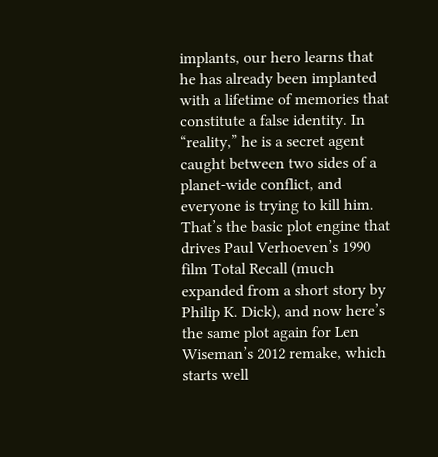implants, our hero learns that he has already been implanted with a lifetime of memories that constitute a false identity. In “reality,” he is a secret agent caught between two sides of a planet-wide conflict, and everyone is trying to kill him. That’s the basic plot engine that drives Paul Verhoeven’s 1990 film Total Recall (much expanded from a short story by Philip K. Dick), and now here’s the same plot again for Len Wiseman’s 2012 remake, which starts well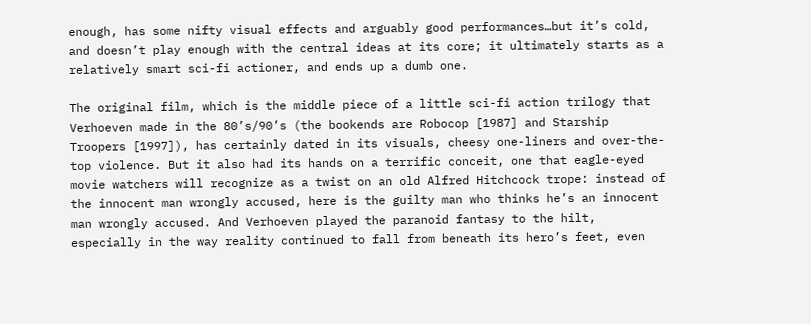enough, has some nifty visual effects and arguably good performances…but it’s cold, and doesn’t play enough with the central ideas at its core; it ultimately starts as a relatively smart sci-fi actioner, and ends up a dumb one.

The original film, which is the middle piece of a little sci-fi action trilogy that Verhoeven made in the 80’s/90’s (the bookends are Robocop [1987] and Starship Troopers [1997]), has certainly dated in its visuals, cheesy one-liners and over-the-top violence. But it also had its hands on a terrific conceit, one that eagle-eyed movie watchers will recognize as a twist on an old Alfred Hitchcock trope: instead of the innocent man wrongly accused, here is the guilty man who thinks he’s an innocent man wrongly accused. And Verhoeven played the paranoid fantasy to the hilt, especially in the way reality continued to fall from beneath its hero’s feet, even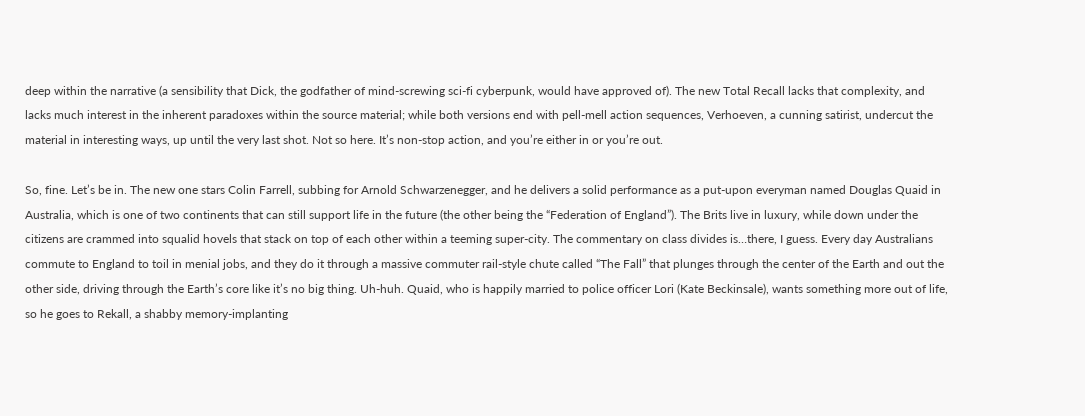deep within the narrative (a sensibility that Dick, the godfather of mind-screwing sci-fi cyberpunk, would have approved of). The new Total Recall lacks that complexity, and lacks much interest in the inherent paradoxes within the source material; while both versions end with pell-mell action sequences, Verhoeven, a cunning satirist, undercut the material in interesting ways, up until the very last shot. Not so here. It’s non-stop action, and you’re either in or you’re out.

So, fine. Let’s be in. The new one stars Colin Farrell, subbing for Arnold Schwarzenegger, and he delivers a solid performance as a put-upon everyman named Douglas Quaid in Australia, which is one of two continents that can still support life in the future (the other being the “Federation of England”). The Brits live in luxury, while down under the citizens are crammed into squalid hovels that stack on top of each other within a teeming super-city. The commentary on class divides is…there, I guess. Every day Australians commute to England to toil in menial jobs, and they do it through a massive commuter rail-style chute called “The Fall” that plunges through the center of the Earth and out the other side, driving through the Earth’s core like it’s no big thing. Uh-huh. Quaid, who is happily married to police officer Lori (Kate Beckinsale), wants something more out of life, so he goes to Rekall, a shabby memory-implanting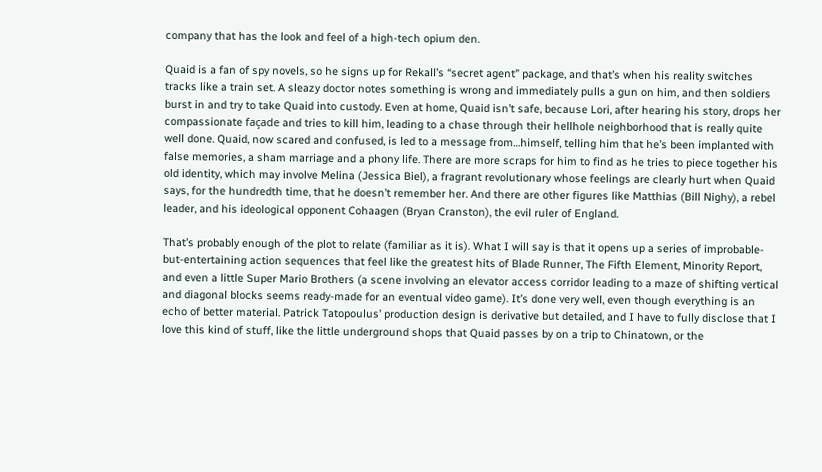company that has the look and feel of a high-tech opium den.

Quaid is a fan of spy novels, so he signs up for Rekall’s “secret agent” package, and that’s when his reality switches tracks like a train set. A sleazy doctor notes something is wrong and immediately pulls a gun on him, and then soldiers burst in and try to take Quaid into custody. Even at home, Quaid isn’t safe, because Lori, after hearing his story, drops her compassionate façade and tries to kill him, leading to a chase through their hellhole neighborhood that is really quite well done. Quaid, now scared and confused, is led to a message from…himself, telling him that he’s been implanted with false memories, a sham marriage and a phony life. There are more scraps for him to find as he tries to piece together his old identity, which may involve Melina (Jessica Biel), a fragrant revolutionary whose feelings are clearly hurt when Quaid says, for the hundredth time, that he doesn’t remember her. And there are other figures like Matthias (Bill Nighy), a rebel leader, and his ideological opponent Cohaagen (Bryan Cranston), the evil ruler of England.

That’s probably enough of the plot to relate (familiar as it is). What I will say is that it opens up a series of improbable-but-entertaining action sequences that feel like the greatest hits of Blade Runner, The Fifth Element, Minority Report, and even a little Super Mario Brothers (a scene involving an elevator access corridor leading to a maze of shifting vertical and diagonal blocks seems ready-made for an eventual video game). It’s done very well, even though everything is an echo of better material. Patrick Tatopoulus’ production design is derivative but detailed, and I have to fully disclose that I love this kind of stuff, like the little underground shops that Quaid passes by on a trip to Chinatown, or the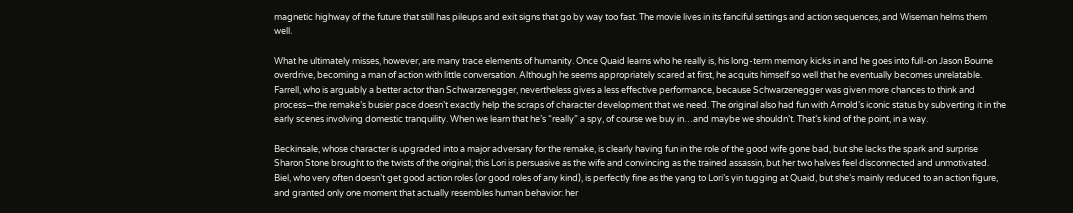magnetic highway of the future that still has pileups and exit signs that go by way too fast. The movie lives in its fanciful settings and action sequences, and Wiseman helms them well.

What he ultimately misses, however, are many trace elements of humanity. Once Quaid learns who he really is, his long-term memory kicks in and he goes into full-on Jason Bourne overdrive, becoming a man of action with little conversation. Although he seems appropriately scared at first, he acquits himself so well that he eventually becomes unrelatable. Farrell, who is arguably a better actor than Schwarzenegger, nevertheless gives a less effective performance, because Schwarzenegger was given more chances to think and process—the remake’s busier pace doesn’t exactly help the scraps of character development that we need. The original also had fun with Arnold’s iconic status by subverting it in the early scenes involving domestic tranquility. When we learn that he’s “really” a spy, of course we buy in…and maybe we shouldn’t. That’s kind of the point, in a way.

Beckinsale, whose character is upgraded into a major adversary for the remake, is clearly having fun in the role of the good wife gone bad, but she lacks the spark and surprise Sharon Stone brought to the twists of the original; this Lori is persuasive as the wife and convincing as the trained assassin, but her two halves feel disconnected and unmotivated. Biel, who very often doesn’t get good action roles (or good roles of any kind), is perfectly fine as the yang to Lori’s yin tugging at Quaid, but she’s mainly reduced to an action figure, and granted only one moment that actually resembles human behavior: her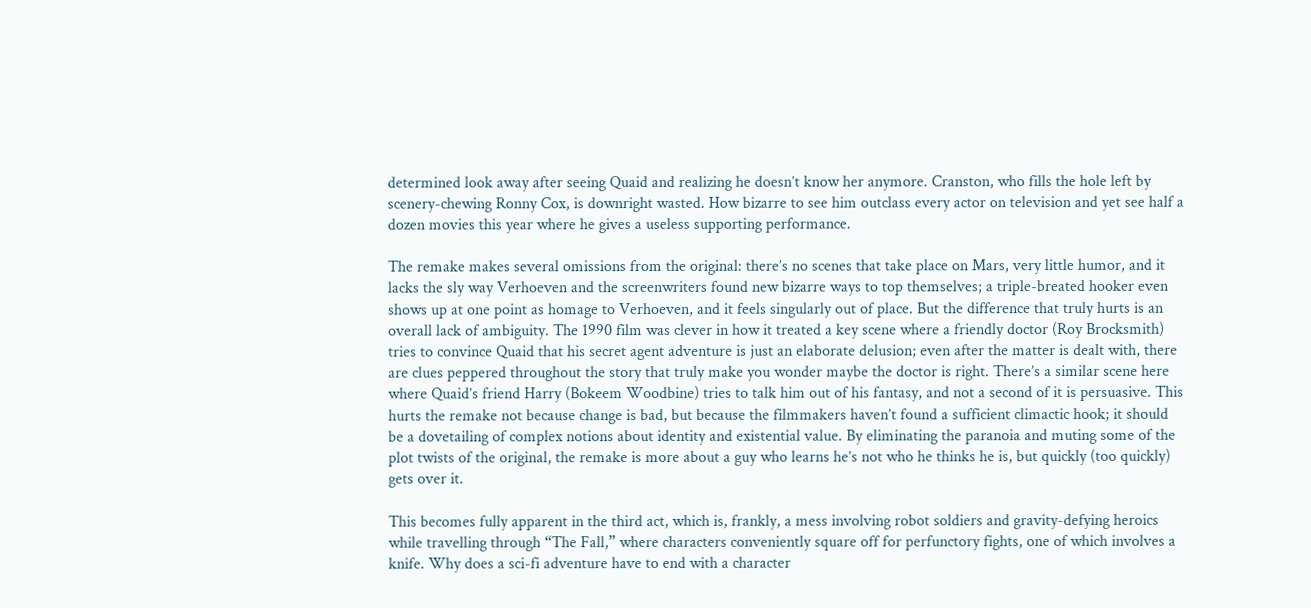determined look away after seeing Quaid and realizing he doesn’t know her anymore. Cranston, who fills the hole left by scenery-chewing Ronny Cox, is downright wasted. How bizarre to see him outclass every actor on television and yet see half a dozen movies this year where he gives a useless supporting performance.

The remake makes several omissions from the original: there’s no scenes that take place on Mars, very little humor, and it lacks the sly way Verhoeven and the screenwriters found new bizarre ways to top themselves; a triple-breated hooker even shows up at one point as homage to Verhoeven, and it feels singularly out of place. But the difference that truly hurts is an overall lack of ambiguity. The 1990 film was clever in how it treated a key scene where a friendly doctor (Roy Brocksmith) tries to convince Quaid that his secret agent adventure is just an elaborate delusion; even after the matter is dealt with, there are clues peppered throughout the story that truly make you wonder maybe the doctor is right. There’s a similar scene here where Quaid’s friend Harry (Bokeem Woodbine) tries to talk him out of his fantasy, and not a second of it is persuasive. This hurts the remake not because change is bad, but because the filmmakers haven’t found a sufficient climactic hook; it should be a dovetailing of complex notions about identity and existential value. By eliminating the paranoia and muting some of the plot twists of the original, the remake is more about a guy who learns he’s not who he thinks he is, but quickly (too quickly) gets over it.

This becomes fully apparent in the third act, which is, frankly, a mess involving robot soldiers and gravity-defying heroics while travelling through “The Fall,” where characters conveniently square off for perfunctory fights, one of which involves a knife. Why does a sci-fi adventure have to end with a character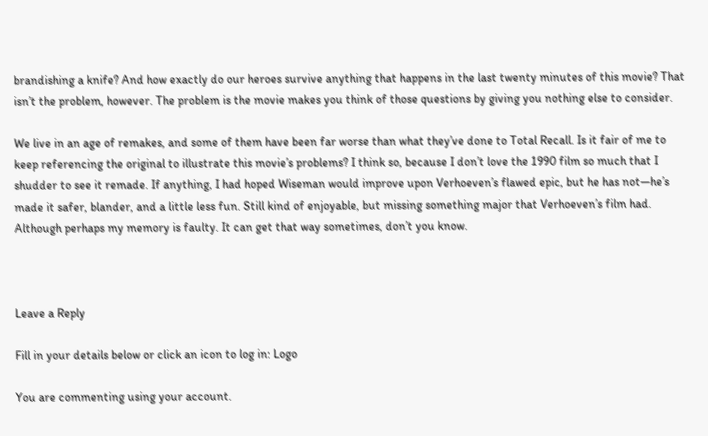brandishing a knife? And how exactly do our heroes survive anything that happens in the last twenty minutes of this movie? That isn’t the problem, however. The problem is the movie makes you think of those questions by giving you nothing else to consider.

We live in an age of remakes, and some of them have been far worse than what they’ve done to Total Recall. Is it fair of me to keep referencing the original to illustrate this movie’s problems? I think so, because I don’t love the 1990 film so much that I shudder to see it remade. If anything, I had hoped Wiseman would improve upon Verhoeven’s flawed epic, but he has not—he’s made it safer, blander, and a little less fun. Still kind of enjoyable, but missing something major that Verhoeven’s film had. Although perhaps my memory is faulty. It can get that way sometimes, don’t you know.



Leave a Reply

Fill in your details below or click an icon to log in: Logo

You are commenting using your account.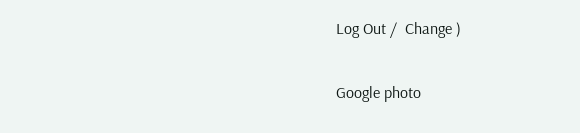Log Out /  Change )

Google photo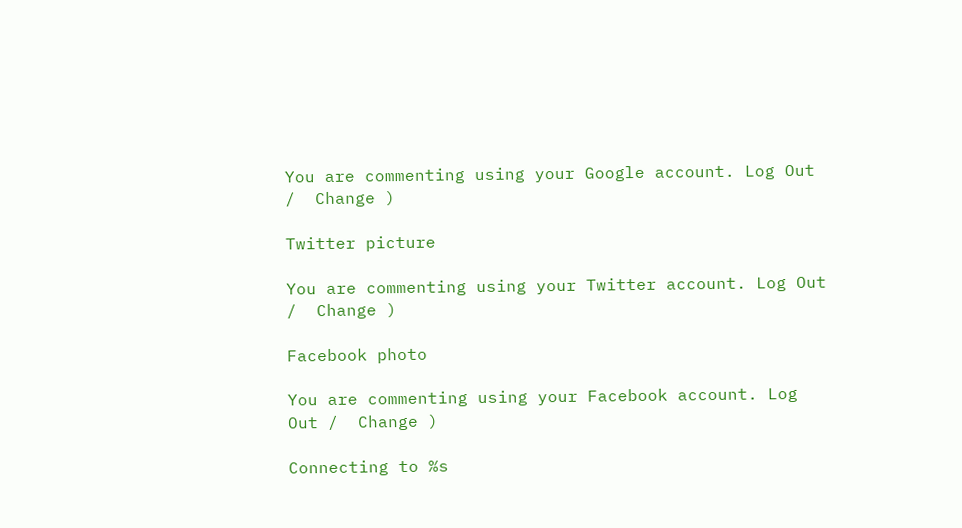You are commenting using your Google account. Log Out /  Change )

Twitter picture

You are commenting using your Twitter account. Log Out /  Change )

Facebook photo

You are commenting using your Facebook account. Log Out /  Change )

Connecting to %s